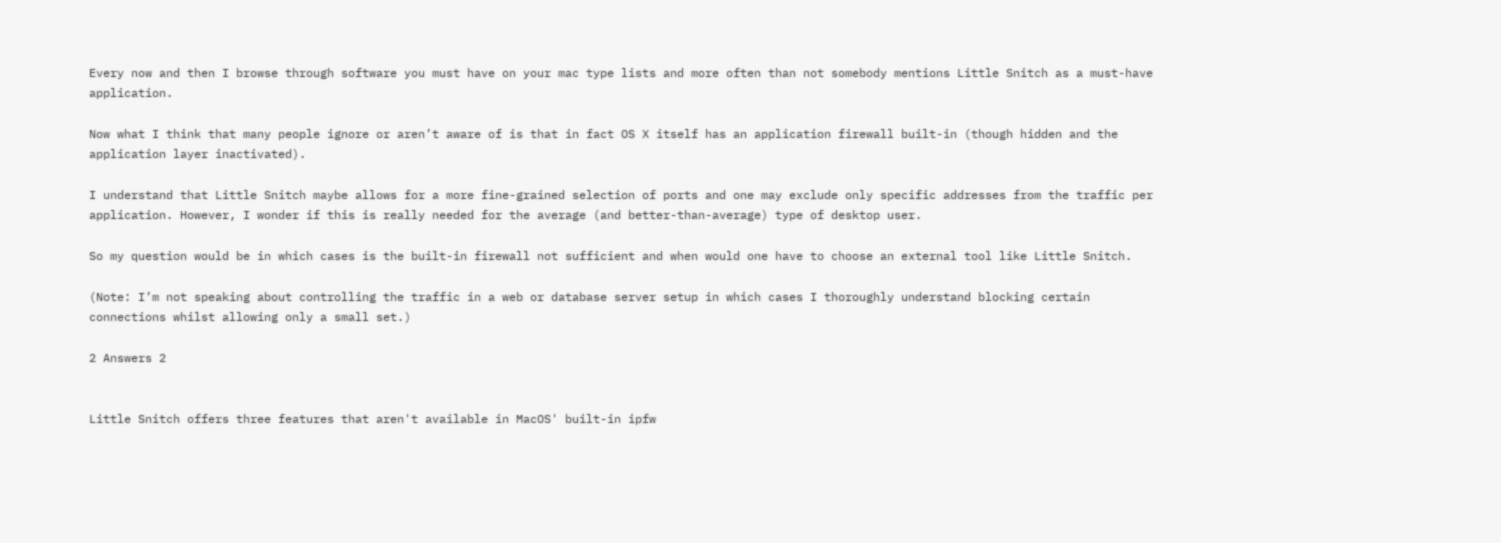Every now and then I browse through software you must have on your mac type lists and more often than not somebody mentions Little Snitch as a must-have application.

Now what I think that many people ignore or aren’t aware of is that in fact OS X itself has an application firewall built-in (though hidden and the application layer inactivated).

I understand that Little Snitch maybe allows for a more fine-grained selection of ports and one may exclude only specific addresses from the traffic per application. However, I wonder if this is really needed for the average (and better-than-average) type of desktop user.

So my question would be in which cases is the built-in firewall not sufficient and when would one have to choose an external tool like Little Snitch.

(Note: I’m not speaking about controlling the traffic in a web or database server setup in which cases I thoroughly understand blocking certain connections whilst allowing only a small set.)

2 Answers 2


Little Snitch offers three features that aren't available in MacOS' built-in ipfw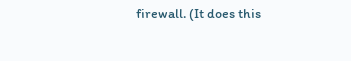firewall. (It does this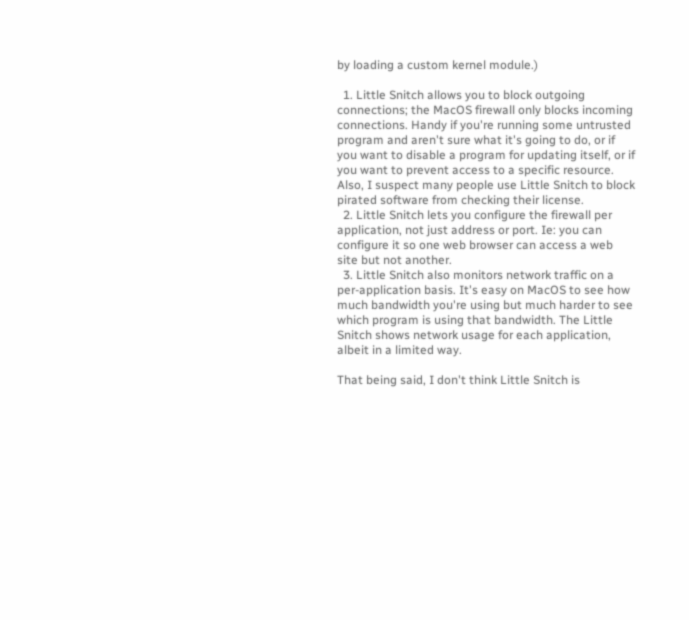by loading a custom kernel module.)

  1. Little Snitch allows you to block outgoing connections; the MacOS firewall only blocks incoming connections. Handy if you're running some untrusted program and aren't sure what it's going to do, or if you want to disable a program for updating itself, or if you want to prevent access to a specific resource. Also, I suspect many people use Little Snitch to block pirated software from checking their license.
  2. Little Snitch lets you configure the firewall per application, not just address or port. Ie: you can configure it so one web browser can access a web site but not another.
  3. Little Snitch also monitors network traffic on a per-application basis. It's easy on MacOS to see how much bandwidth you're using but much harder to see which program is using that bandwidth. The Little Snitch shows network usage for each application, albeit in a limited way.

That being said, I don't think Little Snitch is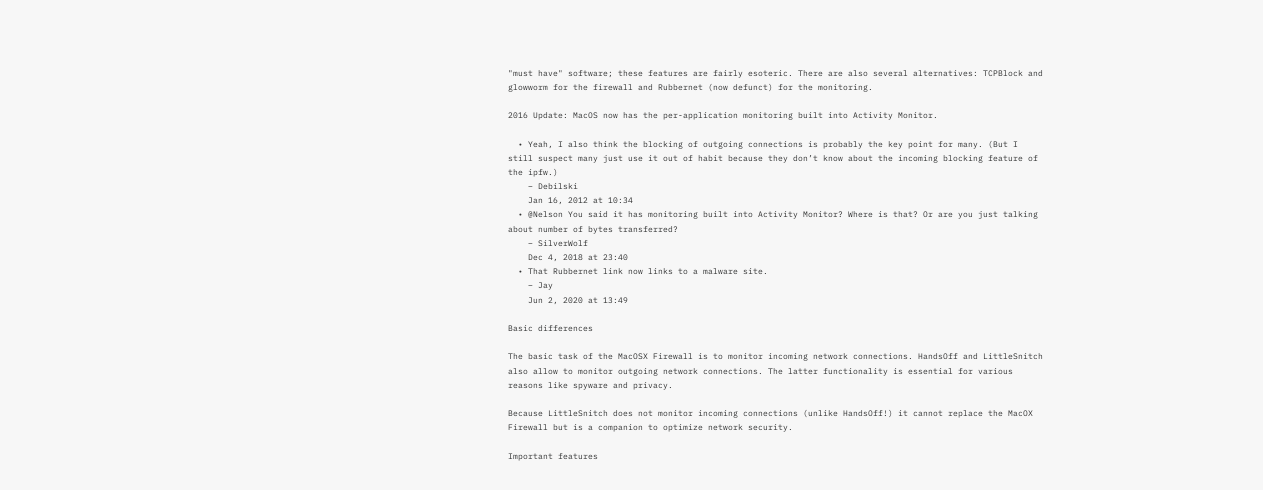"must have" software; these features are fairly esoteric. There are also several alternatives: TCPBlock and glowworm for the firewall and Rubbernet (now defunct) for the monitoring.

2016 Update: MacOS now has the per-application monitoring built into Activity Monitor.

  • Yeah, I also think the blocking of outgoing connections is probably the key point for many. (But I still suspect many just use it out of habit because they don’t know about the incoming blocking feature of the ipfw.)
    – Debilski
    Jan 16, 2012 at 10:34
  • @Nelson You said it has monitoring built into Activity Monitor? Where is that? Or are you just talking about number of bytes transferred?
    – SilverWolf
    Dec 4, 2018 at 23:40
  • That Rubbernet link now links to a malware site.
    – Jay
    Jun 2, 2020 at 13:49

Basic differences

The basic task of the MacOSX Firewall is to monitor incoming network connections. HandsOff and LittleSnitch also allow to monitor outgoing network connections. The latter functionality is essential for various reasons like spyware and privacy.

Because LittleSnitch does not monitor incoming connections (unlike HandsOff!) it cannot replace the MacOX Firewall but is a companion to optimize network security.

Important features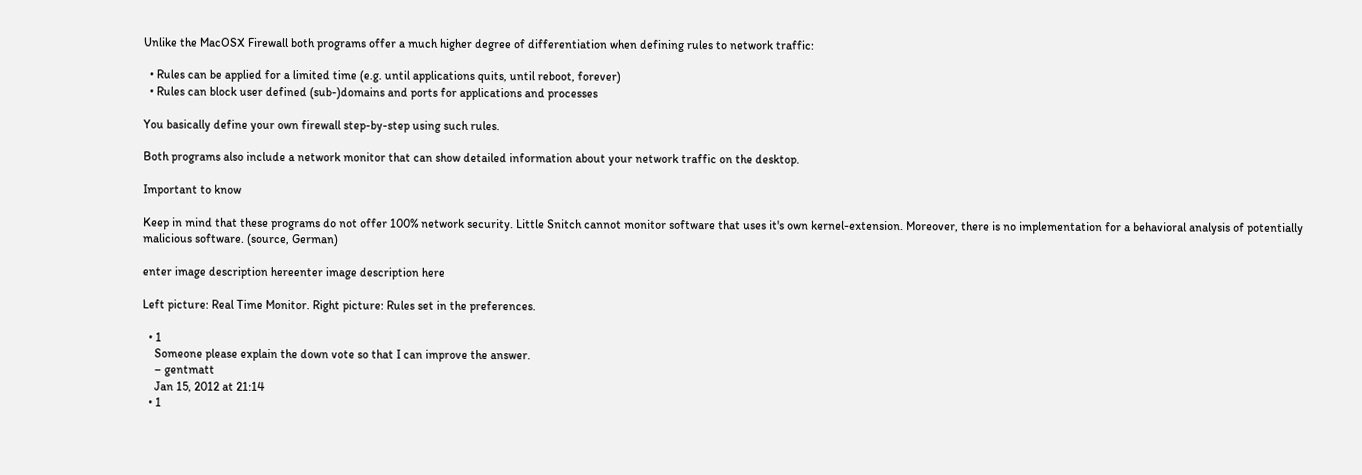Unlike the MacOSX Firewall both programs offer a much higher degree of differentiation when defining rules to network traffic:

  • Rules can be applied for a limited time (e.g. until applications quits, until reboot, forever)
  • Rules can block user defined (sub-)domains and ports for applications and processes

You basically define your own firewall step-by-step using such rules.

Both programs also include a network monitor that can show detailed information about your network traffic on the desktop.

Important to know

Keep in mind that these programs do not offer 100% network security. Little Snitch cannot monitor software that uses it's own kernel-extension. Moreover, there is no implementation for a behavioral analysis of potentially malicious software. (source, German)

enter image description hereenter image description here

Left picture: Real Time Monitor. Right picture: Rules set in the preferences.

  • 1
    Someone please explain the down vote so that I can improve the answer.
    – gentmatt
    Jan 15, 2012 at 21:14
  • 1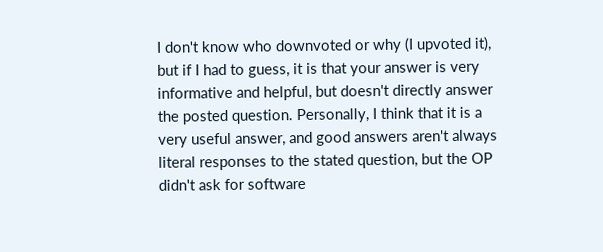I don't know who downvoted or why (I upvoted it), but if I had to guess, it is that your answer is very informative and helpful, but doesn't directly answer the posted question. Personally, I think that it is a very useful answer, and good answers aren't always literal responses to the stated question, but the OP didn't ask for software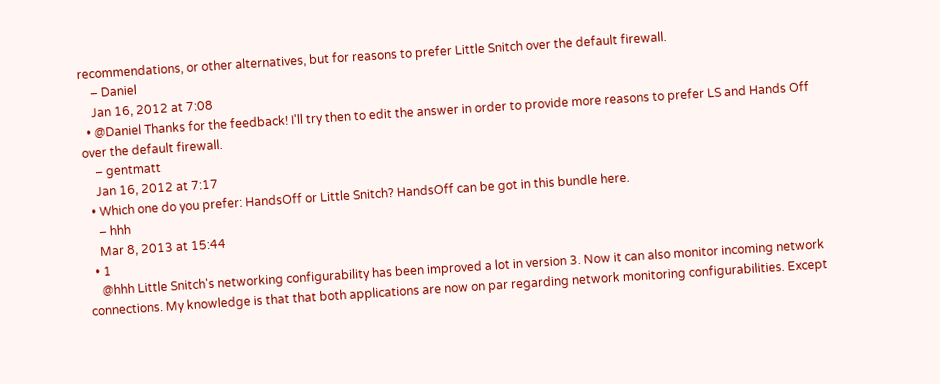recommendations, or other alternatives, but for reasons to prefer Little Snitch over the default firewall.
    – Daniel
    Jan 16, 2012 at 7:08
  • @Daniel Thanks for the feedback! I'll try then to edit the answer in order to provide more reasons to prefer LS and Hands Off over the default firewall.
    – gentmatt
    Jan 16, 2012 at 7:17
  • Which one do you prefer: HandsOff or Little Snitch? HandsOff can be got in this bundle here.
    – hhh
    Mar 8, 2013 at 15:44
  • 1
    @hhh Little Snitch's networking configurability has been improved a lot in version 3. Now it can also monitor incoming network connections. My knowledge is that that both applications are now on par regarding network monitoring configurabilities. Except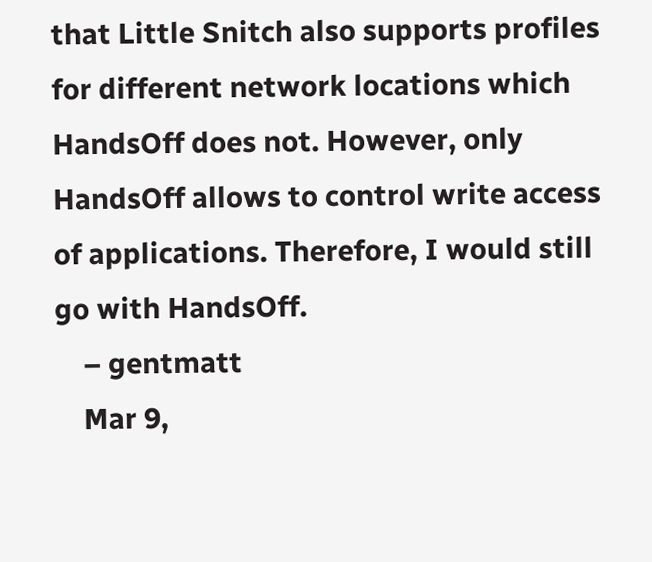that Little Snitch also supports profiles for different network locations which HandsOff does not. However, only HandsOff allows to control write access of applications. Therefore, I would still go with HandsOff.
    – gentmatt
    Mar 9,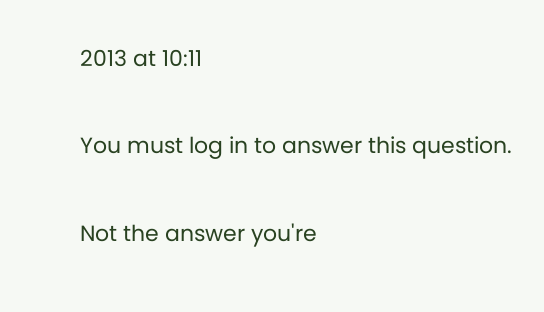2013 at 10:11

You must log in to answer this question.

Not the answer you're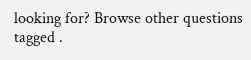looking for? Browse other questions tagged .